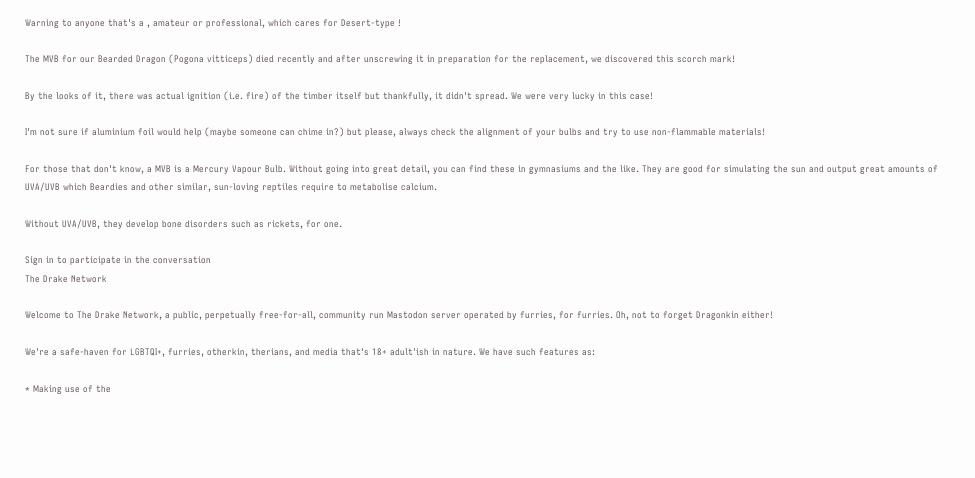Warning to anyone that's a , amateur or professional, which cares for Desert-type !

The MVB for our Bearded Dragon (Pogona vitticeps) died recently and after unscrewing it in preparation for the replacement, we discovered this scorch mark!

By the looks of it, there was actual ignition (i.e. fire) of the timber itself but thankfully, it didn't spread. We were very lucky in this case!

I'm not sure if aluminium foil would help (maybe someone can chime in?) but please, always check the alignment of your bulbs and try to use non-flammable materials!

For those that don't know, a MVB is a Mercury Vapour Bulb. Without going into great detail, you can find these in gymnasiums and the like. They are good for simulating the sun and output great amounts of UVA/UVB which Beardies and other similar, sun-loving reptiles require to metabolise calcium.

Without UVA/UVB, they develop bone disorders such as rickets, for one.

Sign in to participate in the conversation
The Drake Network

Welcome to The Drake Network, a public, perpetually free-for-all, community run Mastodon server operated by furries, for furries. Oh, not to forget Dragonkin either!

We're a safe-haven for LGBTQI+, furries, otherkin, therians, and media that's 18+ adult'ish in nature. We have such features as:

* Making use of the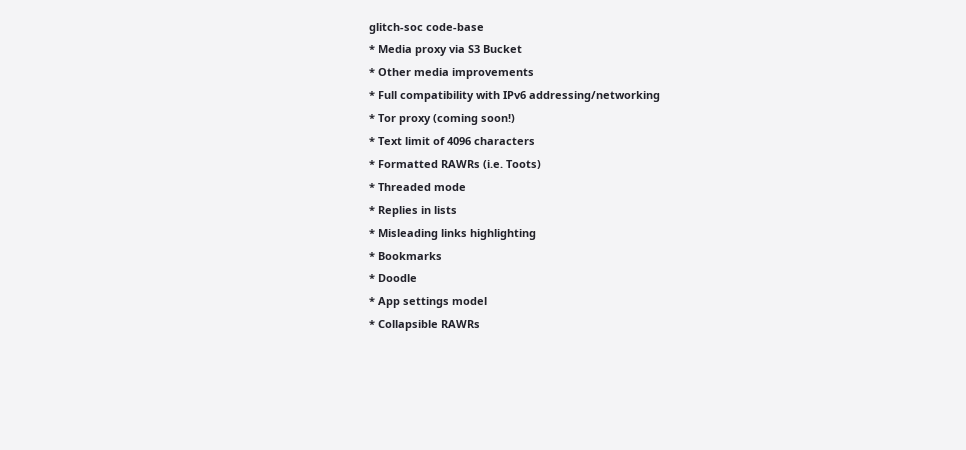glitch-soc code-base
* Media proxy via S3 Bucket
* Other media improvements
* Full compatibility with IPv6 addressing/networking
* Tor proxy (coming soon!)
* Text limit of 4096 characters
* Formatted RAWRs (i.e. Toots)
* Threaded mode
* Replies in lists
* Misleading links highlighting
* Bookmarks
* Doodle
* App settings model
* Collapsible RAWRs